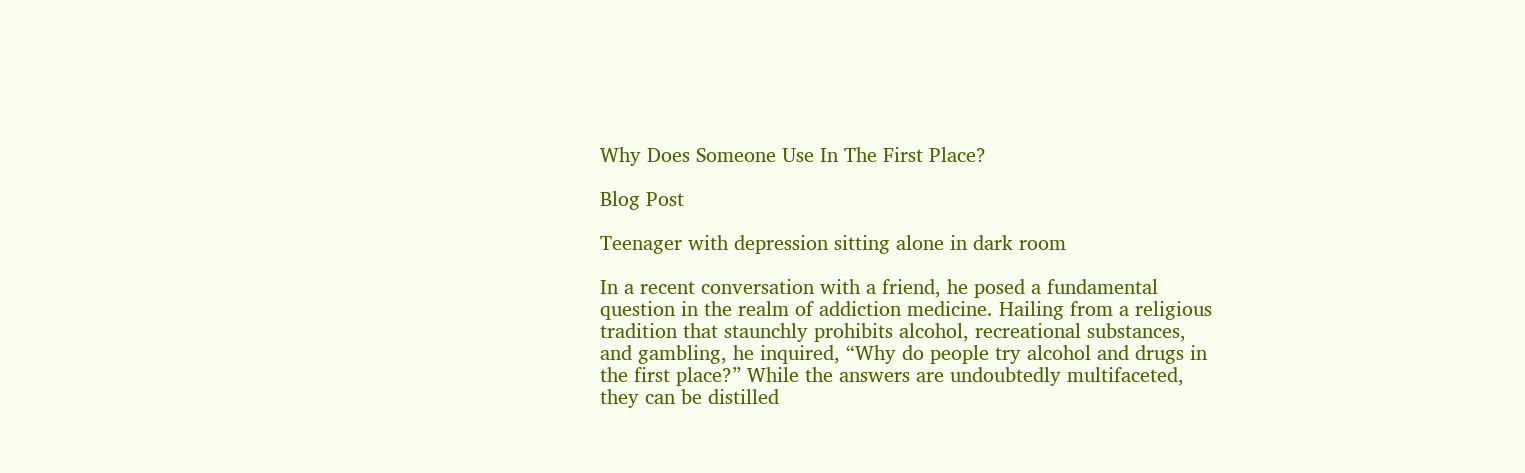Why Does Someone Use In The First Place?

Blog Post

Teenager with depression sitting alone in dark room

In a recent conversation with a friend, he posed a fundamental question in the realm of addiction medicine. Hailing from a religious tradition that staunchly prohibits alcohol, recreational substances, and gambling, he inquired, “Why do people try alcohol and drugs in the first place?” While the answers are undoubtedly multifaceted, they can be distilled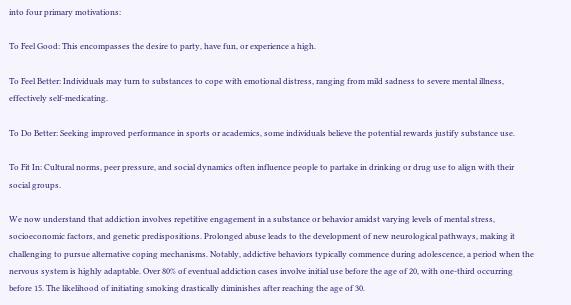into four primary motivations:

To Feel Good: This encompasses the desire to party, have fun, or experience a high.

To Feel Better: Individuals may turn to substances to cope with emotional distress, ranging from mild sadness to severe mental illness, effectively self-medicating.

To Do Better: Seeking improved performance in sports or academics, some individuals believe the potential rewards justify substance use.

To Fit In: Cultural norms, peer pressure, and social dynamics often influence people to partake in drinking or drug use to align with their social groups.

We now understand that addiction involves repetitive engagement in a substance or behavior amidst varying levels of mental stress, socioeconomic factors, and genetic predispositions. Prolonged abuse leads to the development of new neurological pathways, making it challenging to pursue alternative coping mechanisms. Notably, addictive behaviors typically commence during adolescence, a period when the nervous system is highly adaptable. Over 80% of eventual addiction cases involve initial use before the age of 20, with one-third occurring before 15. The likelihood of initiating smoking drastically diminishes after reaching the age of 30.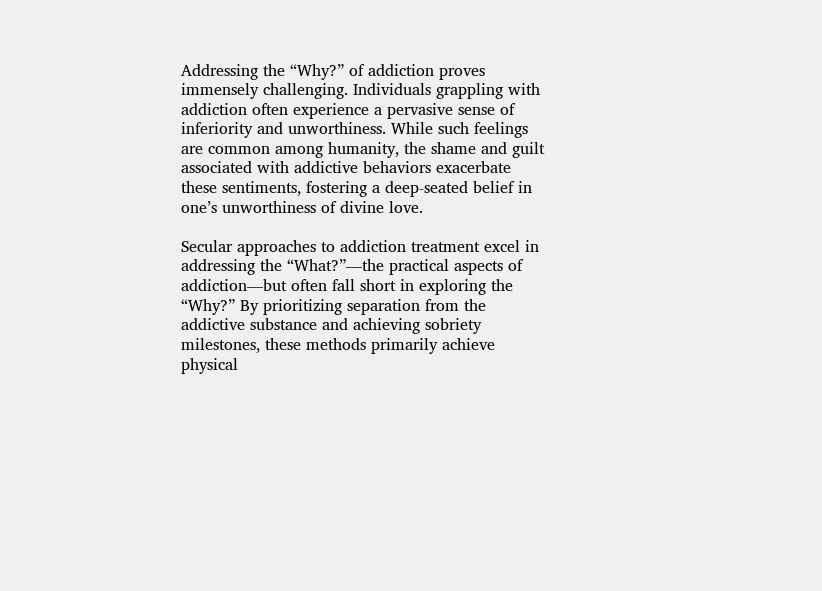Addressing the “Why?” of addiction proves immensely challenging. Individuals grappling with addiction often experience a pervasive sense of inferiority and unworthiness. While such feelings are common among humanity, the shame and guilt associated with addictive behaviors exacerbate these sentiments, fostering a deep-seated belief in one’s unworthiness of divine love.

Secular approaches to addiction treatment excel in addressing the “What?”—the practical aspects of addiction—but often fall short in exploring the “Why?” By prioritizing separation from the addictive substance and achieving sobriety milestones, these methods primarily achieve physical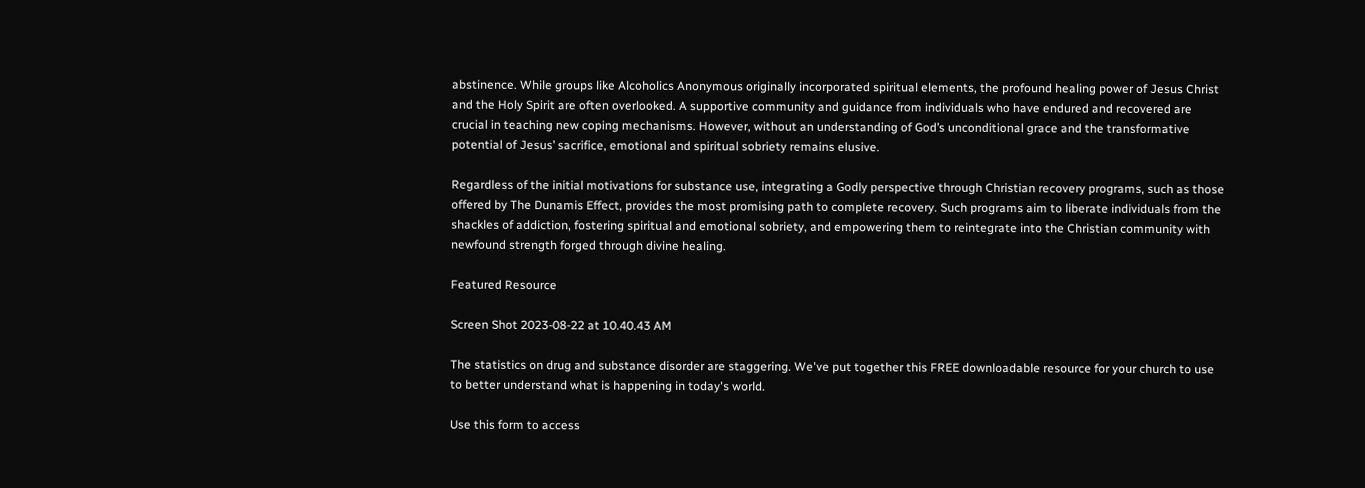abstinence. While groups like Alcoholics Anonymous originally incorporated spiritual elements, the profound healing power of Jesus Christ and the Holy Spirit are often overlooked. A supportive community and guidance from individuals who have endured and recovered are crucial in teaching new coping mechanisms. However, without an understanding of God’s unconditional grace and the transformative potential of Jesus’ sacrifice, emotional and spiritual sobriety remains elusive.

Regardless of the initial motivations for substance use, integrating a Godly perspective through Christian recovery programs, such as those offered by The Dunamis Effect, provides the most promising path to complete recovery. Such programs aim to liberate individuals from the shackles of addiction, fostering spiritual and emotional sobriety, and empowering them to reintegrate into the Christian community with newfound strength forged through divine healing.

Featured Resource

Screen Shot 2023-08-22 at 10.40.43 AM

The statistics on drug and substance disorder are staggering. We've put together this FREE downloadable resource for your church to use to better understand what is happening in today's world.

Use this form to access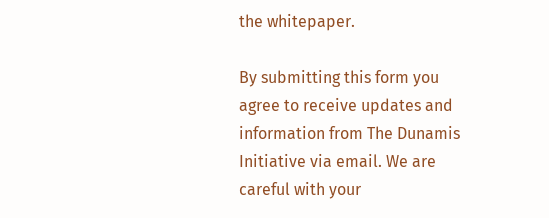the whitepaper.

By submitting this form you agree to receive updates and information from The Dunamis Initiative via email. We are careful with your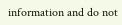information and do not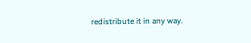redistribute it in any way.